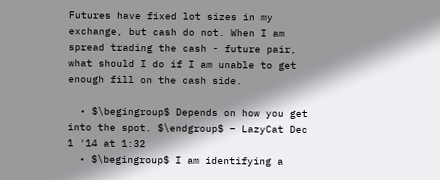Futures have fixed lot sizes in my exchange, but cash do not. When I am spread trading the cash - future pair, what should I do if I am unable to get enough fill on the cash side.

  • $\begingroup$ Depends on how you get into the spot. $\endgroup$ – LazyCat Dec 1 '14 at 1:32
  • $\begingroup$ I am identifying a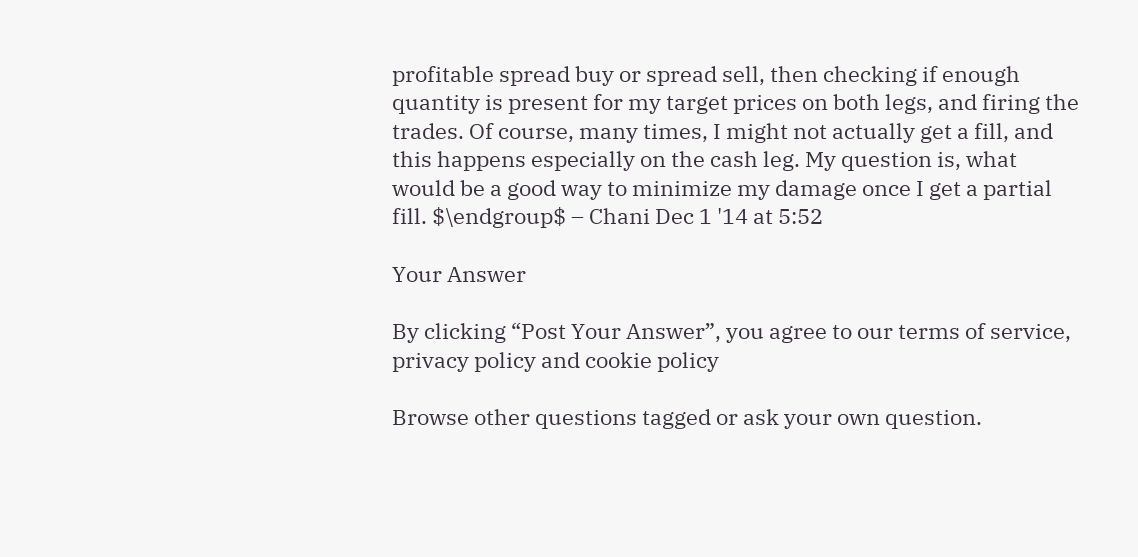profitable spread buy or spread sell, then checking if enough quantity is present for my target prices on both legs, and firing the trades. Of course, many times, I might not actually get a fill, and this happens especially on the cash leg. My question is, what would be a good way to minimize my damage once I get a partial fill. $\endgroup$ – Chani Dec 1 '14 at 5:52

Your Answer

By clicking “Post Your Answer”, you agree to our terms of service, privacy policy and cookie policy

Browse other questions tagged or ask your own question.